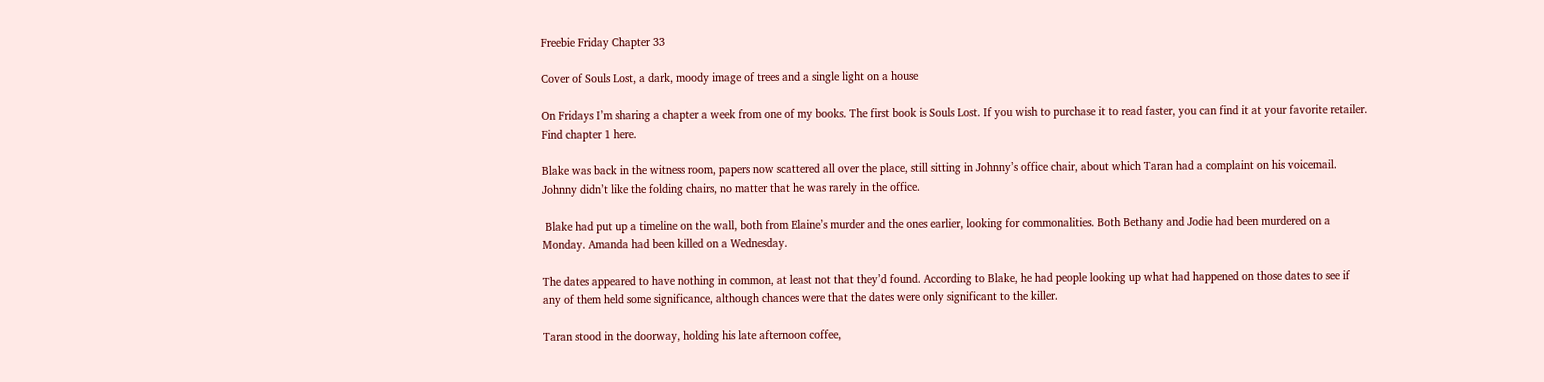Freebie Friday Chapter 33

Cover of Souls Lost, a dark, moody image of trees and a single light on a house

On Fridays I’m sharing a chapter a week from one of my books. The first book is Souls Lost. If you wish to purchase it to read faster, you can find it at your favorite retailer. Find chapter 1 here.

Blake was back in the witness room, papers now scattered all over the place, still sitting in Johnny’s office chair, about which Taran had a complaint on his voicemail. Johnny didn’t like the folding chairs, no matter that he was rarely in the office.

 Blake had put up a timeline on the wall, both from Elaine’s murder and the ones earlier, looking for commonalities. Both Bethany and Jodie had been murdered on a Monday. Amanda had been killed on a Wednesday.

The dates appeared to have nothing in common, at least not that they’d found. According to Blake, he had people looking up what had happened on those dates to see if any of them held some significance, although chances were that the dates were only significant to the killer.

Taran stood in the doorway, holding his late afternoon coffee,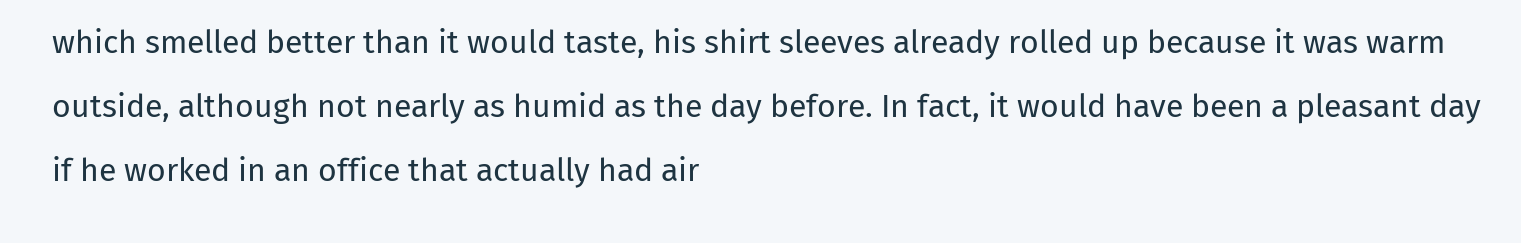which smelled better than it would taste, his shirt sleeves already rolled up because it was warm outside, although not nearly as humid as the day before. In fact, it would have been a pleasant day if he worked in an office that actually had air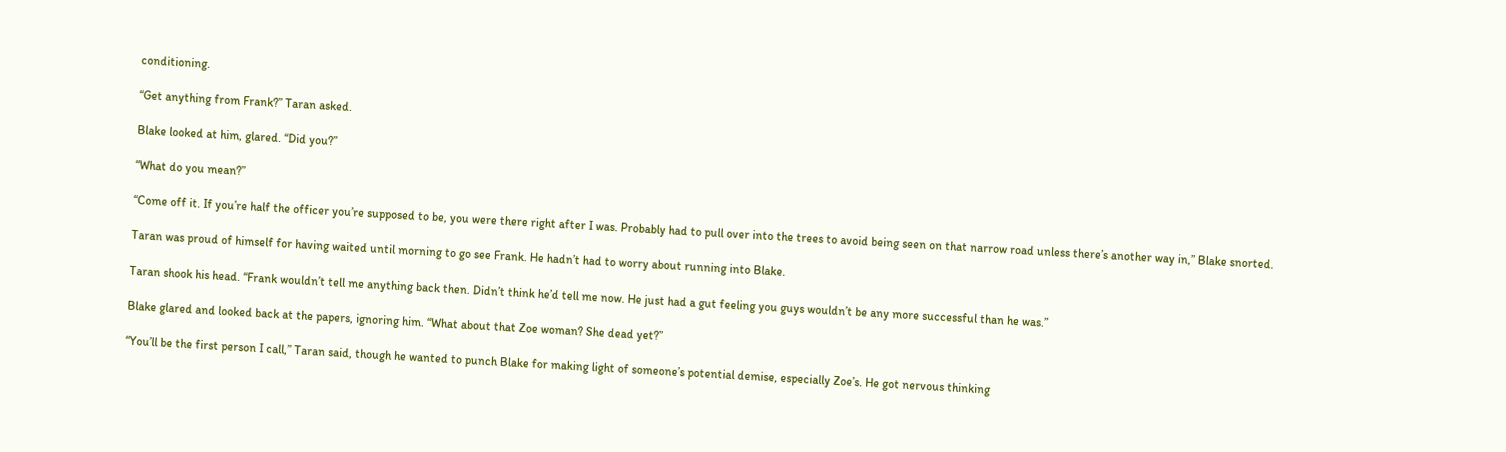conditioning.

“Get anything from Frank?” Taran asked.

Blake looked at him, glared. “Did you?”

“What do you mean?”

“Come off it. If you’re half the officer you’re supposed to be, you were there right after I was. Probably had to pull over into the trees to avoid being seen on that narrow road unless there’s another way in,” Blake snorted.

Taran was proud of himself for having waited until morning to go see Frank. He hadn’t had to worry about running into Blake.

Taran shook his head. “Frank wouldn’t tell me anything back then. Didn’t think he’d tell me now. He just had a gut feeling you guys wouldn’t be any more successful than he was.”

Blake glared and looked back at the papers, ignoring him. “What about that Zoe woman? She dead yet?”

“You’ll be the first person I call,” Taran said, though he wanted to punch Blake for making light of someone’s potential demise, especially Zoe’s. He got nervous thinking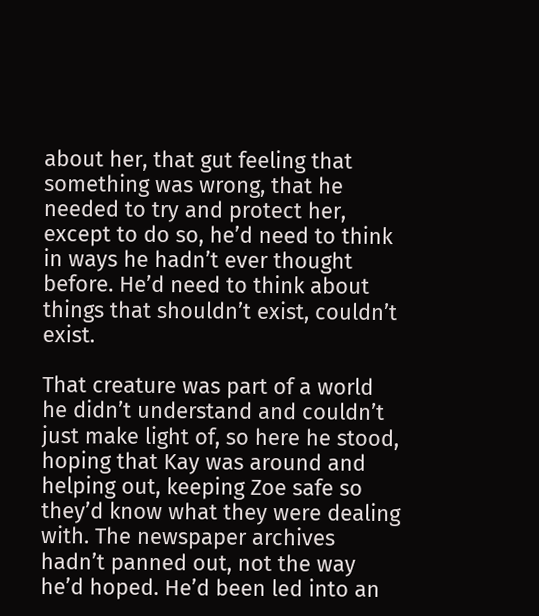about her, that gut feeling that something was wrong, that he needed to try and protect her, except to do so, he’d need to think in ways he hadn’t ever thought before. He’d need to think about things that shouldn’t exist, couldn’t exist.

That creature was part of a world he didn’t understand and couldn’t just make light of, so here he stood, hoping that Kay was around and helping out, keeping Zoe safe so they’d know what they were dealing with. The newspaper archives hadn’t panned out, not the way he’d hoped. He’d been led into an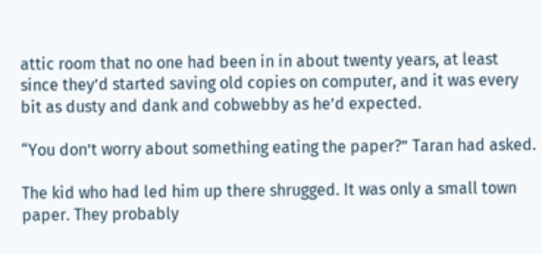attic room that no one had been in in about twenty years, at least since they’d started saving old copies on computer, and it was every bit as dusty and dank and cobwebby as he’d expected.

“You don’t worry about something eating the paper?” Taran had asked.

The kid who had led him up there shrugged. It was only a small town paper. They probably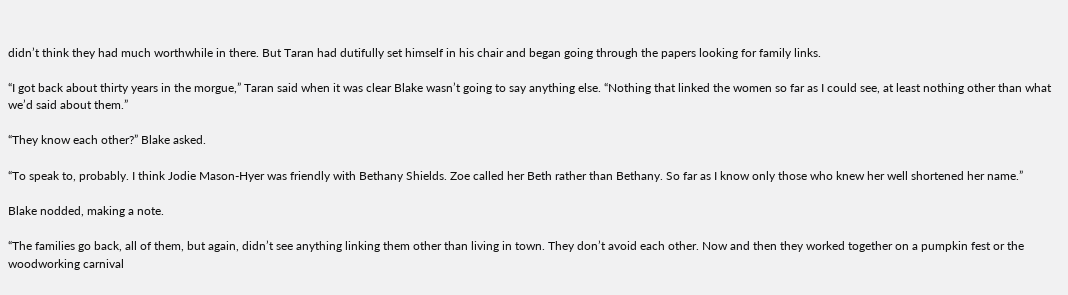didn’t think they had much worthwhile in there. But Taran had dutifully set himself in his chair and began going through the papers looking for family links.

“I got back about thirty years in the morgue,” Taran said when it was clear Blake wasn’t going to say anything else. “Nothing that linked the women so far as I could see, at least nothing other than what we’d said about them.”

“They know each other?” Blake asked.

“To speak to, probably. I think Jodie Mason-Hyer was friendly with Bethany Shields. Zoe called her Beth rather than Bethany. So far as I know only those who knew her well shortened her name.”

Blake nodded, making a note.

“The families go back, all of them, but again, didn’t see anything linking them other than living in town. They don’t avoid each other. Now and then they worked together on a pumpkin fest or the woodworking carnival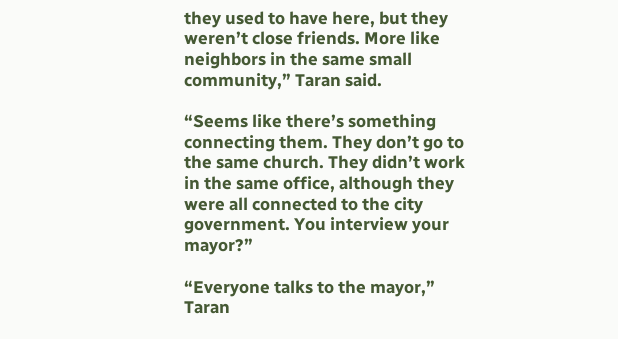they used to have here, but they weren’t close friends. More like neighbors in the same small community,” Taran said.

“Seems like there’s something connecting them. They don’t go to the same church. They didn’t work in the same office, although they were all connected to the city government. You interview your mayor?”

“Everyone talks to the mayor,” Taran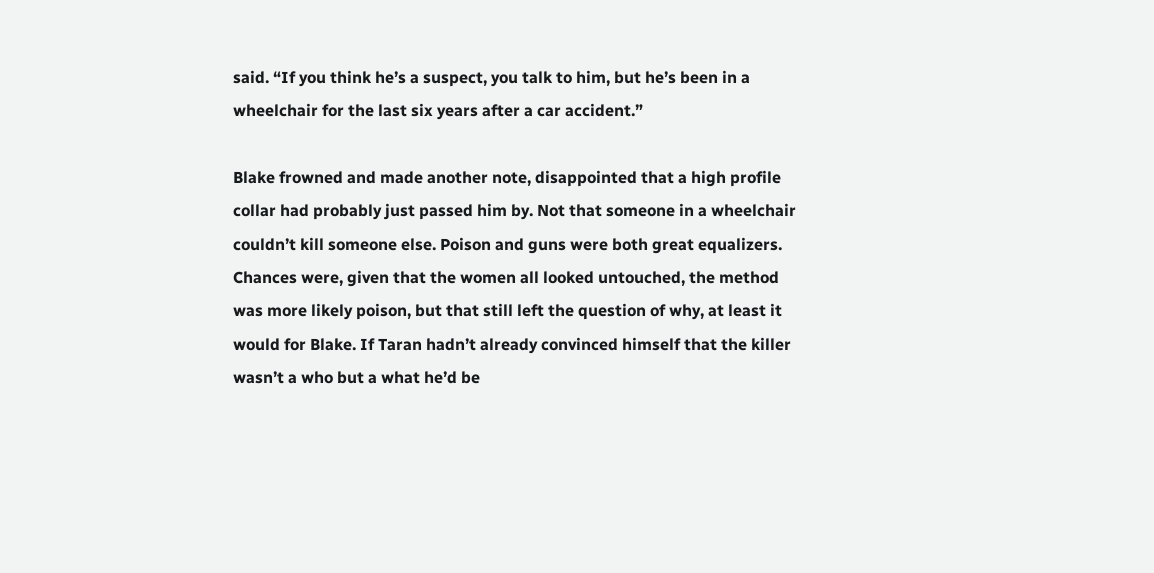said. “If you think he’s a suspect, you talk to him, but he’s been in a wheelchair for the last six years after a car accident.”

Blake frowned and made another note, disappointed that a high profile collar had probably just passed him by. Not that someone in a wheelchair couldn’t kill someone else. Poison and guns were both great equalizers. Chances were, given that the women all looked untouched, the method was more likely poison, but that still left the question of why, at least it would for Blake. If Taran hadn’t already convinced himself that the killer wasn’t a who but a what he’d be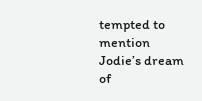tempted to mention Jodie’s dream of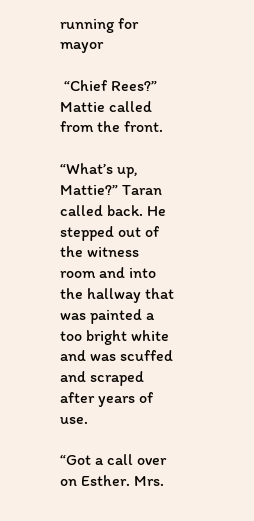running for mayor

 “Chief Rees?” Mattie called from the front.

“What’s up, Mattie?” Taran called back. He stepped out of the witness room and into the hallway that was painted a too bright white and was scuffed and scraped after years of use.

“Got a call over on Esther. Mrs.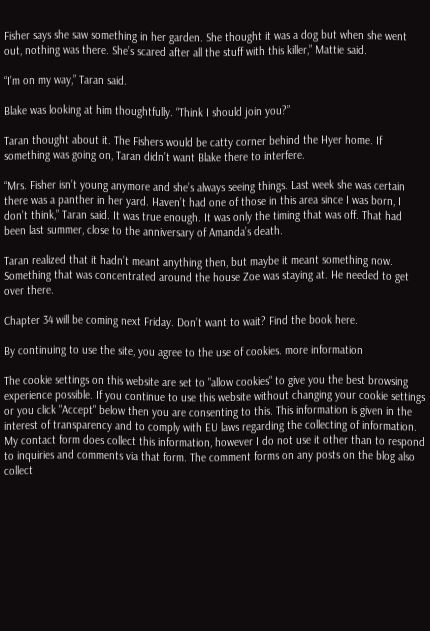Fisher says she saw something in her garden. She thought it was a dog but when she went out, nothing was there. She’s scared after all the stuff with this killer,” Mattie said.

“I’m on my way,” Taran said.

Blake was looking at him thoughtfully. “Think I should join you?”

Taran thought about it. The Fishers would be catty corner behind the Hyer home. If something was going on, Taran didn’t want Blake there to interfere.

“Mrs. Fisher isn’t young anymore and she’s always seeing things. Last week she was certain there was a panther in her yard. Haven’t had one of those in this area since I was born, I don’t think,” Taran said. It was true enough. It was only the timing that was off. That had been last summer, close to the anniversary of Amanda’s death.

Taran realized that it hadn’t meant anything then, but maybe it meant something now. Something that was concentrated around the house Zoe was staying at. He needed to get over there.

Chapter 34 will be coming next Friday. Don’t want to wait? Find the book here.

By continuing to use the site, you agree to the use of cookies. more information

The cookie settings on this website are set to "allow cookies" to give you the best browsing experience possible. If you continue to use this website without changing your cookie settings or you click "Accept" below then you are consenting to this. This information is given in the interest of transparency and to comply with EU laws regarding the collecting of information. My contact form does collect this information, however I do not use it other than to respond to inquiries and comments via that form. The comment forms on any posts on the blog also collect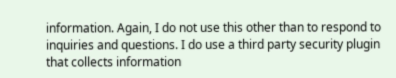information. Again, I do not use this other than to respond to inquiries and questions. I do use a third party security plugin that collects information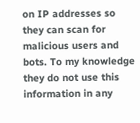on IP addresses so they can scan for malicious users and bots. To my knowledge they do not use this information in any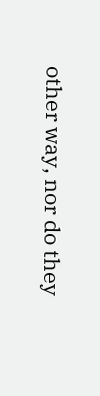other way, nor do they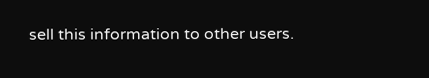sell this information to other users.